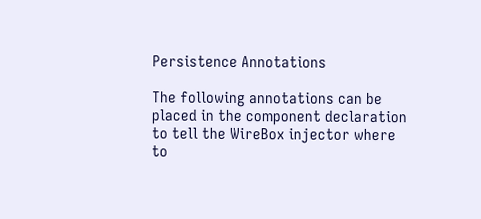Persistence Annotations

The following annotations can be placed in the component declaration to tell the WireBox injector where to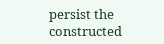persist the constructed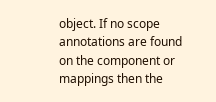object. If no scope annotations are found on the component or mappings then the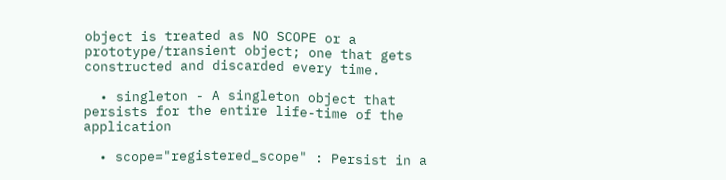object is treated as NO SCOPE or a prototype/transient object; one that gets constructed and discarded every time.

  • singleton - A singleton object that persists for the entire life-time of the application

  • scope="registered_scope" : Persist in a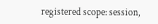registered scope: session,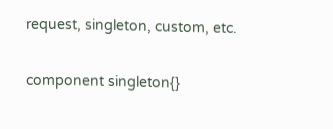request, singleton, custom, etc.

component singleton{}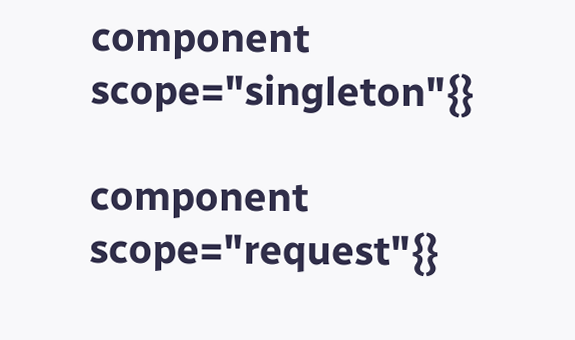component scope="singleton"{}

component scope="request"{}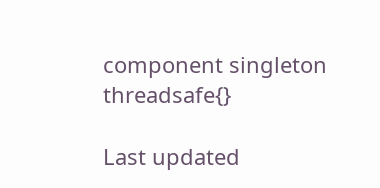component singleton threadsafe{}

Last updated